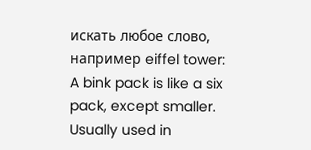искать любое слово, например eiffel tower:
A bink pack is like a six pack, except smaller. Usually used in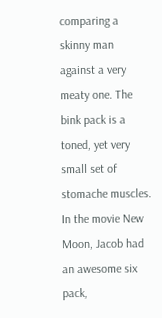comparing a skinny man against a very meaty one. The bink pack is a toned, yet very small set of stomache muscles.
In the movie New Moon, Jacob had an awesome six pack,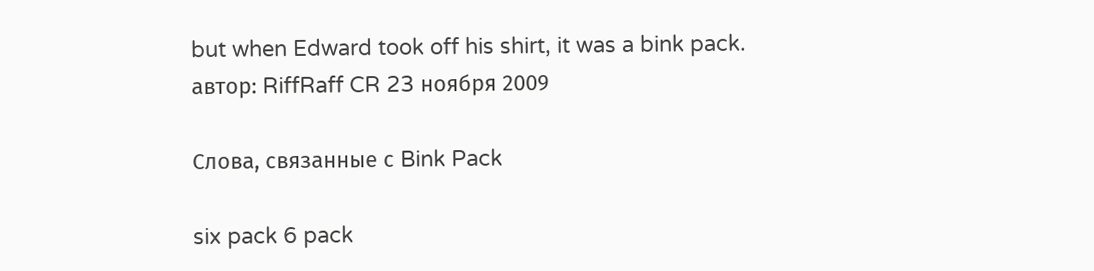but when Edward took off his shirt, it was a bink pack.
автор: RiffRaff CR 23 ноября 2009

Слова, связанные с Bink Pack

six pack 6 pack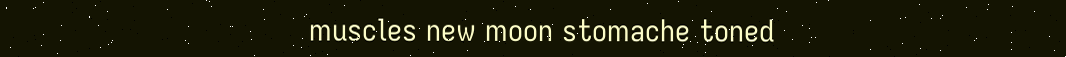muscles new moon stomache toned